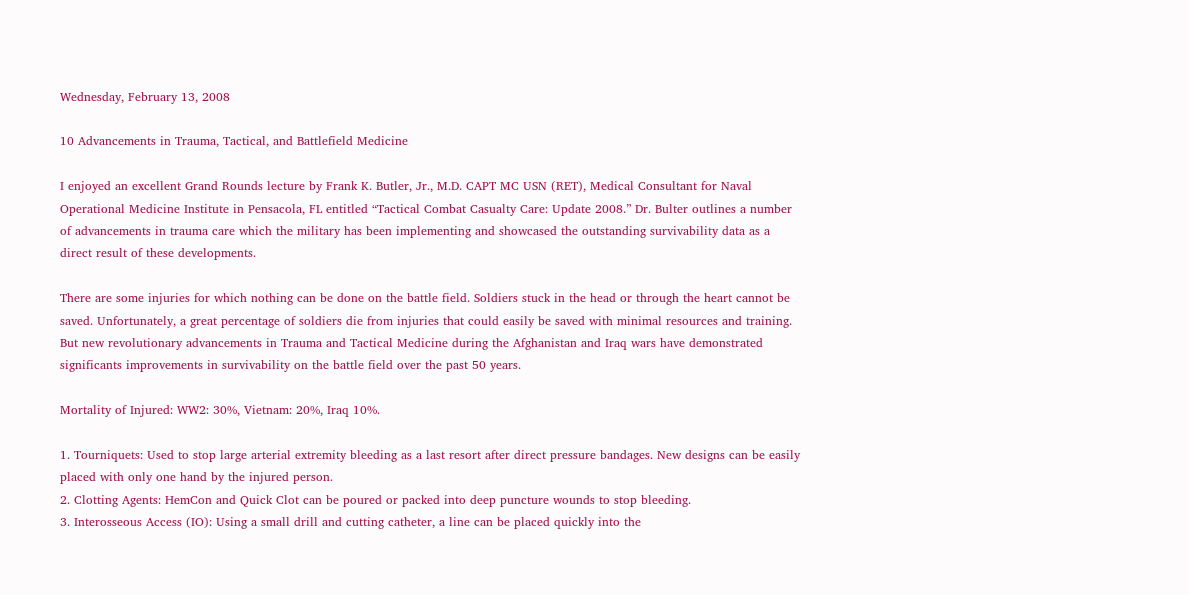Wednesday, February 13, 2008

10 Advancements in Trauma, Tactical, and Battlefield Medicine

I enjoyed an excellent Grand Rounds lecture by Frank K. Butler, Jr., M.D. CAPT MC USN (RET), Medical Consultant for Naval Operational Medicine Institute in Pensacola, FL entitled “Tactical Combat Casualty Care: Update 2008.” Dr. Bulter outlines a number of advancements in trauma care which the military has been implementing and showcased the outstanding survivability data as a direct result of these developments.

There are some injuries for which nothing can be done on the battle field. Soldiers stuck in the head or through the heart cannot be saved. Unfortunately, a great percentage of soldiers die from injuries that could easily be saved with minimal resources and training. But new revolutionary advancements in Trauma and Tactical Medicine during the Afghanistan and Iraq wars have demonstrated significants improvements in survivability on the battle field over the past 50 years.

Mortality of Injured: WW2: 30%, Vietnam: 20%, Iraq 10%.

1. Tourniquets: Used to stop large arterial extremity bleeding as a last resort after direct pressure bandages. New designs can be easily placed with only one hand by the injured person.
2. Clotting Agents: HemCon and Quick Clot can be poured or packed into deep puncture wounds to stop bleeding.
3. Interosseous Access (IO): Using a small drill and cutting catheter, a line can be placed quickly into the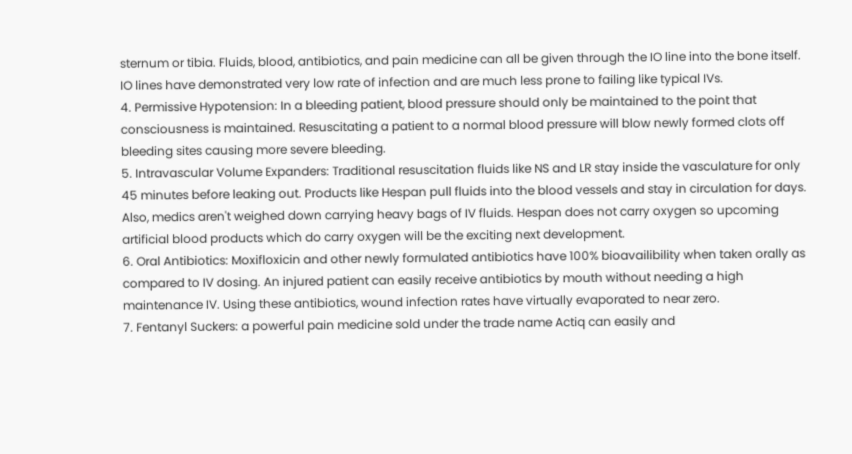sternum or tibia. Fluids, blood, antibiotics, and pain medicine can all be given through the IO line into the bone itself. IO lines have demonstrated very low rate of infection and are much less prone to failing like typical IVs.
4. Permissive Hypotension: In a bleeding patient, blood pressure should only be maintained to the point that consciousness is maintained. Resuscitating a patient to a normal blood pressure will blow newly formed clots off bleeding sites causing more severe bleeding.
5. Intravascular Volume Expanders: Traditional resuscitation fluids like NS and LR stay inside the vasculature for only 45 minutes before leaking out. Products like Hespan pull fluids into the blood vessels and stay in circulation for days. Also, medics aren't weighed down carrying heavy bags of IV fluids. Hespan does not carry oxygen so upcoming artificial blood products which do carry oxygen will be the exciting next development.
6. Oral Antibiotics: Moxifloxicin and other newly formulated antibiotics have 100% bioavailibility when taken orally as compared to IV dosing. An injured patient can easily receive antibiotics by mouth without needing a high maintenance IV. Using these antibiotics, wound infection rates have virtually evaporated to near zero.
7. Fentanyl Suckers: a powerful pain medicine sold under the trade name Actiq can easily and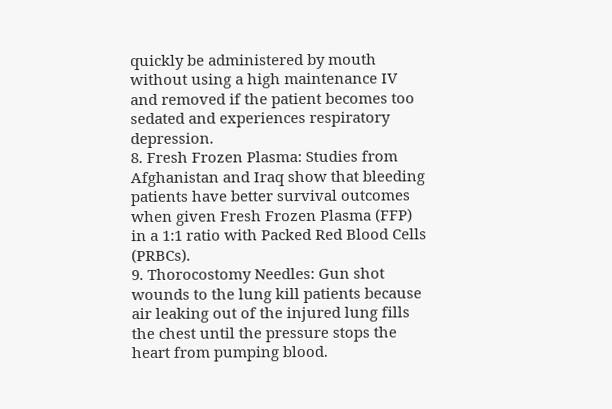quickly be administered by mouth without using a high maintenance IV and removed if the patient becomes too sedated and experiences respiratory depression.
8. Fresh Frozen Plasma: Studies from Afghanistan and Iraq show that bleeding patients have better survival outcomes when given Fresh Frozen Plasma (FFP) in a 1:1 ratio with Packed Red Blood Cells (PRBCs).
9. Thorocostomy Needles: Gun shot wounds to the lung kill patients because air leaking out of the injured lung fills the chest until the pressure stops the heart from pumping blood.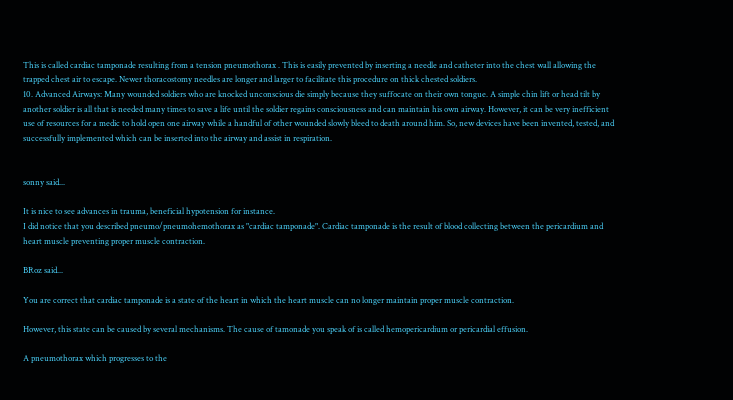This is called cardiac tamponade resulting from a tension pneumothorax . This is easily prevented by inserting a needle and catheter into the chest wall allowing the trapped chest air to escape. Newer thoracostomy needles are longer and larger to facilitate this procedure on thick chested soldiers.
10. Advanced Airways: Many wounded soldiers who are knocked unconscious die simply because they suffocate on their own tongue. A simple chin lift or head tilt by another soldier is all that is needed many times to save a life until the soldier regains consciousness and can maintain his own airway. However, it can be very inefficient use of resources for a medic to hold open one airway while a handful of other wounded slowly bleed to death around him. So, new devices have been invented, tested, and successfully implemented which can be inserted into the airway and assist in respiration.


sonny said...

It is nice to see advances in trauma, beneficial hypotension for instance.
I did notice that you described pneumo/pneumohemothorax as "cardiac tamponade". Cardiac tamponade is the result of blood collecting between the pericardium and heart muscle preventing proper muscle contraction.

BRoz said...

You are correct that cardiac tamponade is a state of the heart in which the heart muscle can no longer maintain proper muscle contraction.

However, this state can be caused by several mechanisms. The cause of tamonade you speak of is called hemopericardium or pericardial effusion.

A pneumothorax which progresses to the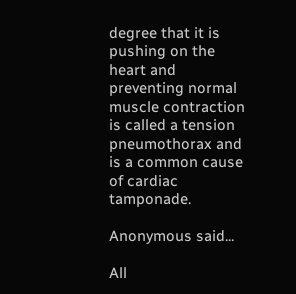degree that it is pushing on the heart and preventing normal muscle contraction is called a tension pneumothorax and is a common cause of cardiac tamponade.

Anonymous said...

All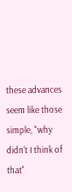these advances seem like those simple, "why didn't I think of that"